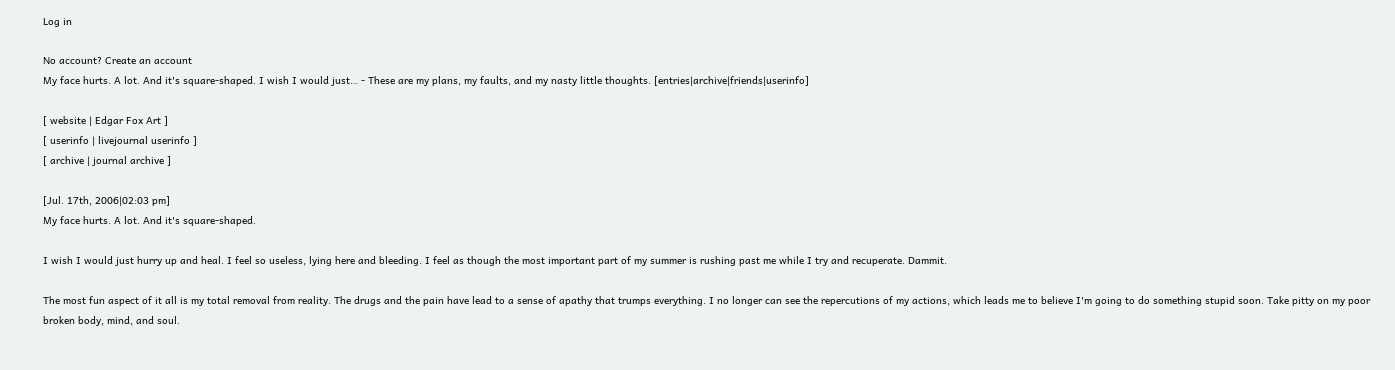Log in

No account? Create an account
My face hurts. A lot. And it's square-shaped. I wish I would just… - These are my plans, my faults, and my nasty little thoughts. [entries|archive|friends|userinfo]

[ website | Edgar Fox Art ]
[ userinfo | livejournal userinfo ]
[ archive | journal archive ]

[Jul. 17th, 2006|02:03 pm]
My face hurts. A lot. And it's square-shaped.

I wish I would just hurry up and heal. I feel so useless, lying here and bleeding. I feel as though the most important part of my summer is rushing past me while I try and recuperate. Dammit.

The most fun aspect of it all is my total removal from reality. The drugs and the pain have lead to a sense of apathy that trumps everything. I no longer can see the repercutions of my actions, which leads me to believe I'm going to do something stupid soon. Take pitty on my poor broken body, mind, and soul.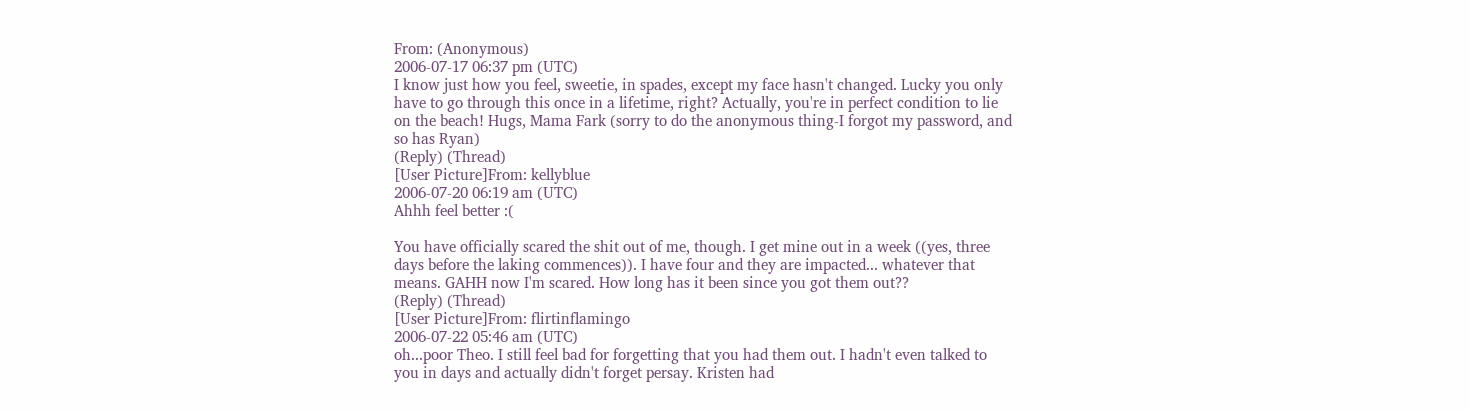From: (Anonymous)
2006-07-17 06:37 pm (UTC)
I know just how you feel, sweetie, in spades, except my face hasn't changed. Lucky you only have to go through this once in a lifetime, right? Actually, you're in perfect condition to lie on the beach! Hugs, Mama Fark (sorry to do the anonymous thing-I forgot my password, and so has Ryan)
(Reply) (Thread)
[User Picture]From: kellyblue
2006-07-20 06:19 am (UTC)
Ahhh feel better :(

You have officially scared the shit out of me, though. I get mine out in a week ((yes, three days before the laking commences)). I have four and they are impacted... whatever that means. GAHH now I'm scared. How long has it been since you got them out??
(Reply) (Thread)
[User Picture]From: flirtinflamingo
2006-07-22 05:46 am (UTC)
oh...poor Theo. I still feel bad for forgetting that you had them out. I hadn't even talked to you in days and actually didn't forget persay. Kristen had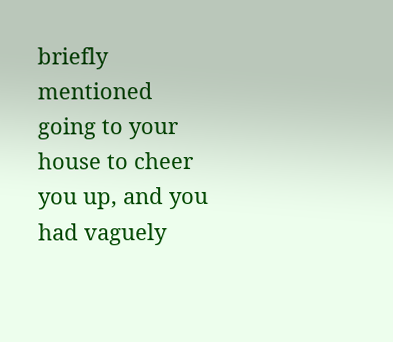briefly mentioned going to your house to cheer you up, and you had vaguely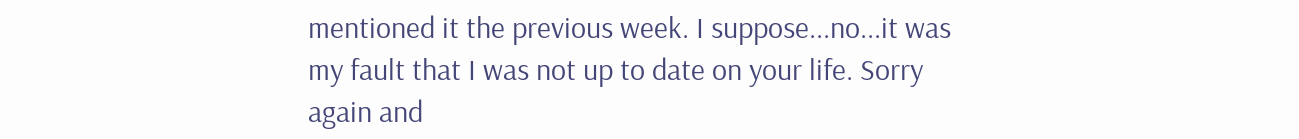mentioned it the previous week. I suppose...no...it was my fault that I was not up to date on your life. Sorry again and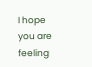I hope you are feeling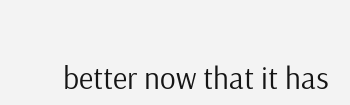better now that it has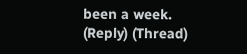been a week.
(Reply) (Thread)